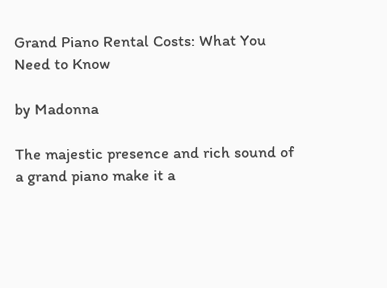Grand Piano Rental Costs: What You Need to Know

by Madonna

The majestic presence and rich sound of a grand piano make it a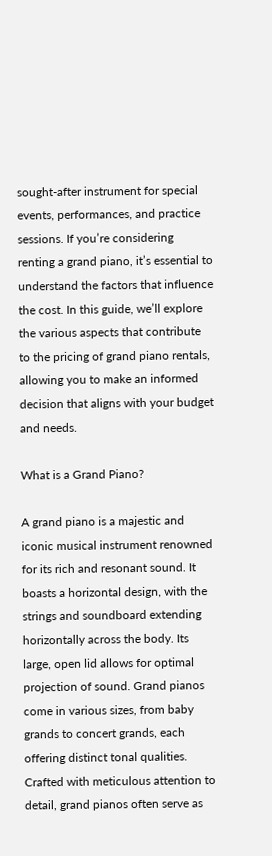sought-after instrument for special events, performances, and practice sessions. If you’re considering renting a grand piano, it’s essential to understand the factors that influence the cost. In this guide, we’ll explore the various aspects that contribute to the pricing of grand piano rentals, allowing you to make an informed decision that aligns with your budget and needs.

What is a Grand Piano?

A grand piano is a majestic and iconic musical instrument renowned for its rich and resonant sound. It boasts a horizontal design, with the strings and soundboard extending horizontally across the body. Its large, open lid allows for optimal projection of sound. Grand pianos come in various sizes, from baby grands to concert grands, each offering distinct tonal qualities. Crafted with meticulous attention to detail, grand pianos often serve as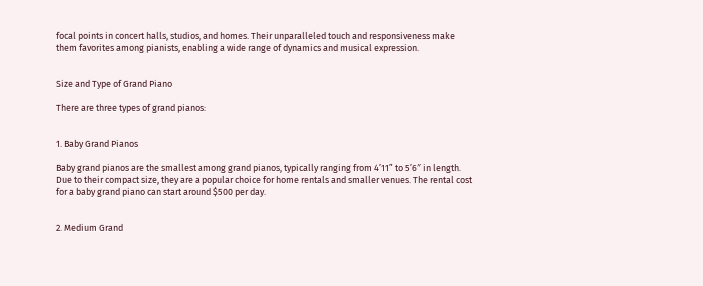focal points in concert halls, studios, and homes. Their unparalleled touch and responsiveness make them favorites among pianists, enabling a wide range of dynamics and musical expression.


Size and Type of Grand Piano

There are three types of grand pianos:


1. Baby Grand Pianos

Baby grand pianos are the smallest among grand pianos, typically ranging from 4’11” to 5’6″ in length. Due to their compact size, they are a popular choice for home rentals and smaller venues. The rental cost for a baby grand piano can start around $500 per day.


2. Medium Grand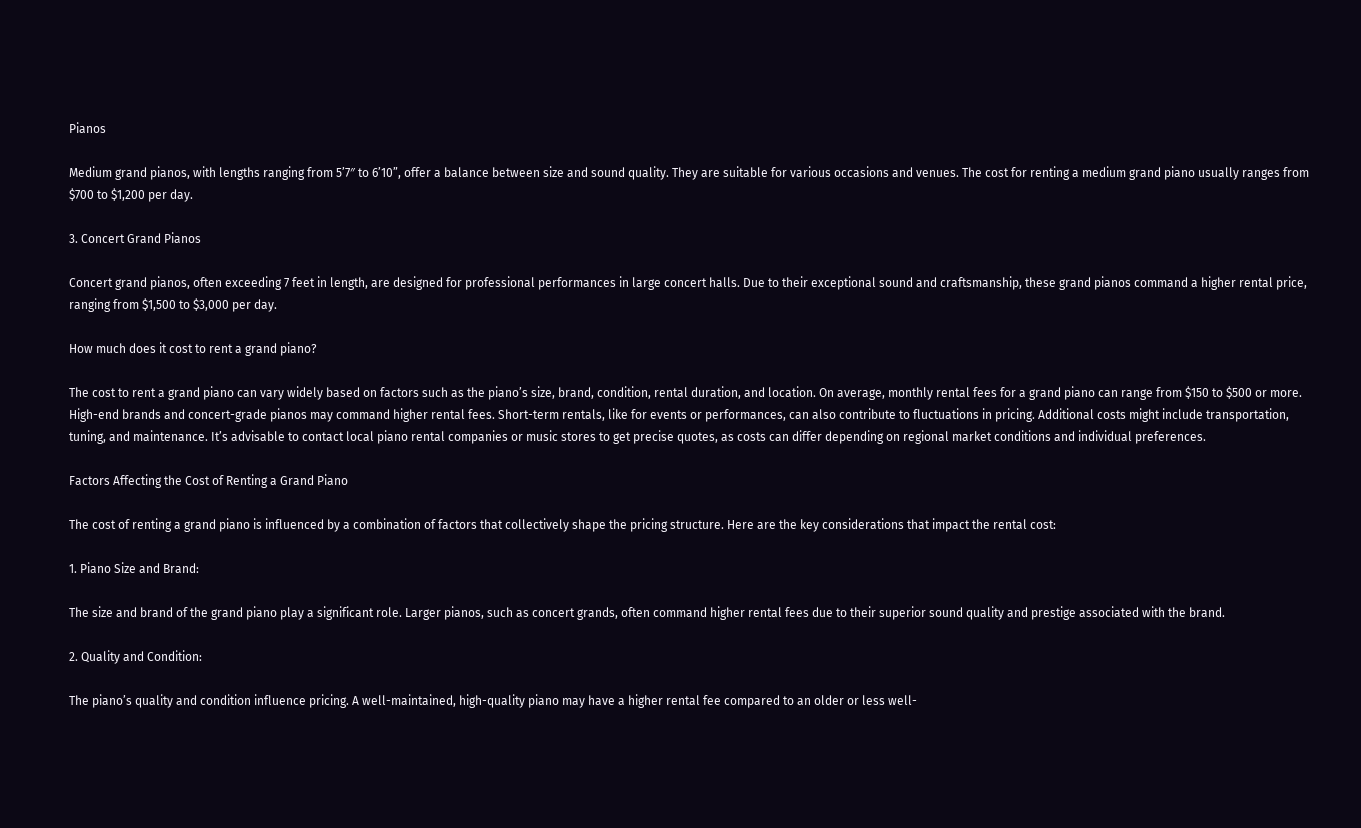Pianos

Medium grand pianos, with lengths ranging from 5’7″ to 6’10”, offer a balance between size and sound quality. They are suitable for various occasions and venues. The cost for renting a medium grand piano usually ranges from $700 to $1,200 per day.

3. Concert Grand Pianos

Concert grand pianos, often exceeding 7 feet in length, are designed for professional performances in large concert halls. Due to their exceptional sound and craftsmanship, these grand pianos command a higher rental price, ranging from $1,500 to $3,000 per day.

How much does it cost to rent a grand piano?

The cost to rent a grand piano can vary widely based on factors such as the piano’s size, brand, condition, rental duration, and location. On average, monthly rental fees for a grand piano can range from $150 to $500 or more. High-end brands and concert-grade pianos may command higher rental fees. Short-term rentals, like for events or performances, can also contribute to fluctuations in pricing. Additional costs might include transportation, tuning, and maintenance. It’s advisable to contact local piano rental companies or music stores to get precise quotes, as costs can differ depending on regional market conditions and individual preferences.

Factors Affecting the Cost of Renting a Grand Piano

The cost of renting a grand piano is influenced by a combination of factors that collectively shape the pricing structure. Here are the key considerations that impact the rental cost:

1. Piano Size and Brand:

The size and brand of the grand piano play a significant role. Larger pianos, such as concert grands, often command higher rental fees due to their superior sound quality and prestige associated with the brand.

2. Quality and Condition:

The piano’s quality and condition influence pricing. A well-maintained, high-quality piano may have a higher rental fee compared to an older or less well-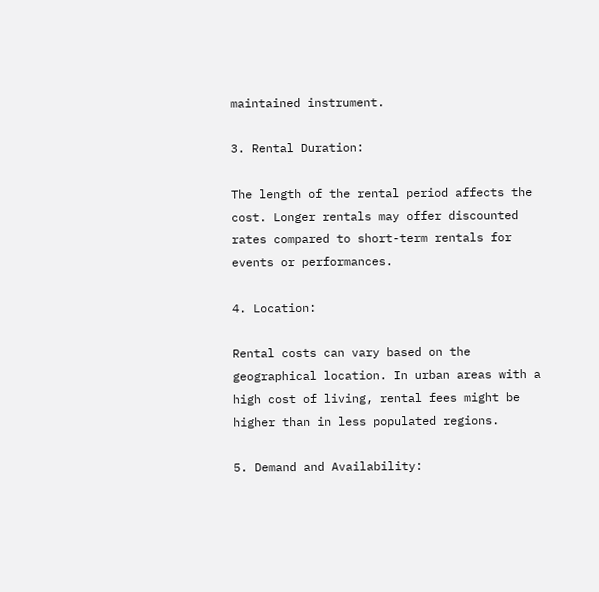maintained instrument.

3. Rental Duration:

The length of the rental period affects the cost. Longer rentals may offer discounted rates compared to short-term rentals for events or performances.

4. Location:

Rental costs can vary based on the geographical location. In urban areas with a high cost of living, rental fees might be higher than in less populated regions.

5. Demand and Availability: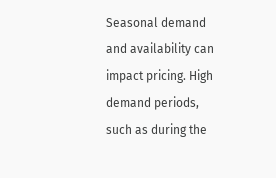Seasonal demand and availability can impact pricing. High demand periods, such as during the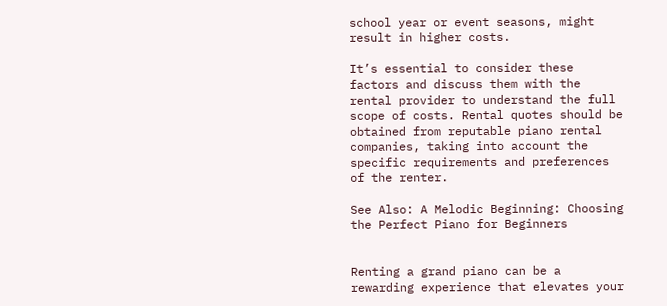school year or event seasons, might result in higher costs.

It’s essential to consider these factors and discuss them with the rental provider to understand the full scope of costs. Rental quotes should be obtained from reputable piano rental companies, taking into account the specific requirements and preferences of the renter.

See Also: A Melodic Beginning: Choosing the Perfect Piano for Beginners


Renting a grand piano can be a rewarding experience that elevates your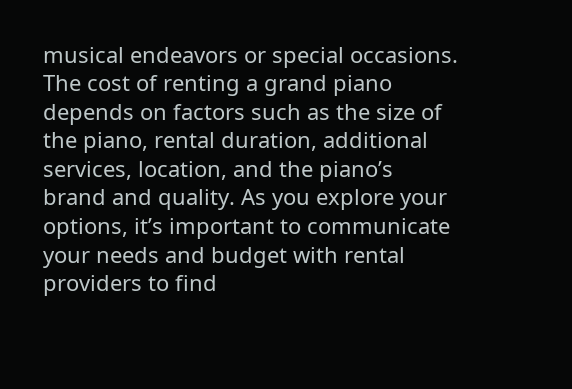musical endeavors or special occasions. The cost of renting a grand piano depends on factors such as the size of the piano, rental duration, additional services, location, and the piano’s brand and quality. As you explore your options, it’s important to communicate your needs and budget with rental providers to find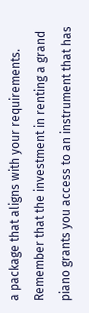a package that aligns with your requirements. Remember that the investment in renting a grand piano grants you access to an instrument that has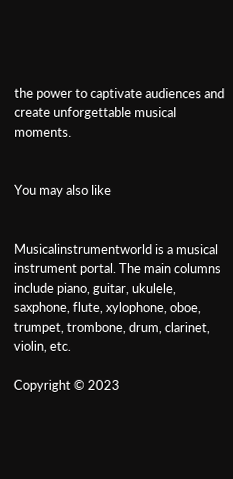the power to captivate audiences and create unforgettable musical moments.


You may also like


Musicalinstrumentworld is a musical instrument portal. The main columns include piano, guitar, ukulele, saxphone, flute, xylophone, oboe, trumpet, trombone, drum, clarinet, violin, etc.

Copyright © 2023